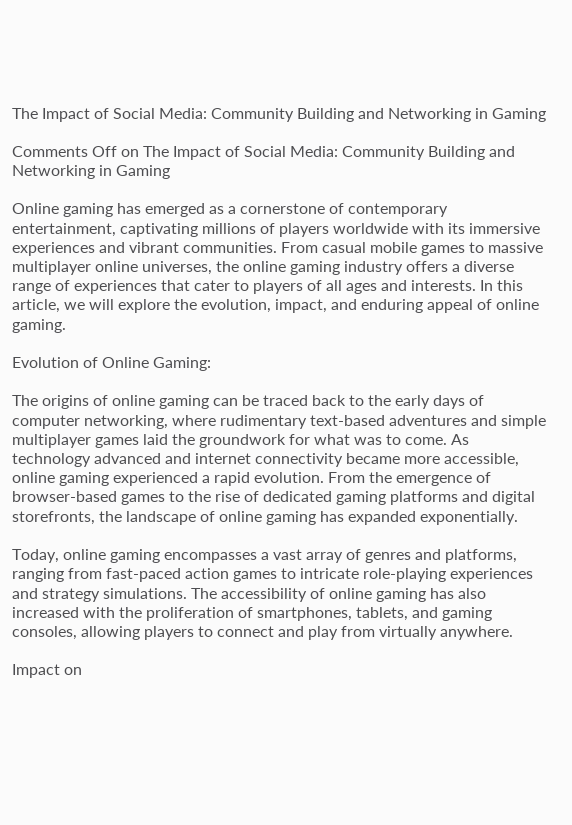The Impact of Social Media: Community Building and Networking in Gaming

Comments Off on The Impact of Social Media: Community Building and Networking in Gaming

Online gaming has emerged as a cornerstone of contemporary entertainment, captivating millions of players worldwide with its immersive experiences and vibrant communities. From casual mobile games to massive multiplayer online universes, the online gaming industry offers a diverse range of experiences that cater to players of all ages and interests. In this article, we will explore the evolution, impact, and enduring appeal of online gaming.

Evolution of Online Gaming:

The origins of online gaming can be traced back to the early days of computer networking, where rudimentary text-based adventures and simple multiplayer games laid the groundwork for what was to come. As technology advanced and internet connectivity became more accessible, online gaming experienced a rapid evolution. From the emergence of browser-based games to the rise of dedicated gaming platforms and digital storefronts, the landscape of online gaming has expanded exponentially.

Today, online gaming encompasses a vast array of genres and platforms, ranging from fast-paced action games to intricate role-playing experiences and strategy simulations. The accessibility of online gaming has also increased with the proliferation of smartphones, tablets, and gaming consoles, allowing players to connect and play from virtually anywhere.

Impact on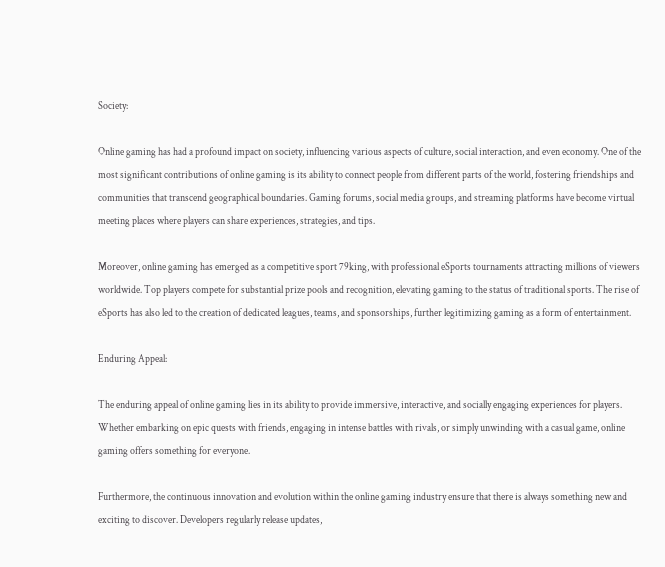Society:

Online gaming has had a profound impact on society, influencing various aspects of culture, social interaction, and even economy. One of the most significant contributions of online gaming is its ability to connect people from different parts of the world, fostering friendships and communities that transcend geographical boundaries. Gaming forums, social media groups, and streaming platforms have become virtual meeting places where players can share experiences, strategies, and tips.

Moreover, online gaming has emerged as a competitive sport 79king, with professional eSports tournaments attracting millions of viewers worldwide. Top players compete for substantial prize pools and recognition, elevating gaming to the status of traditional sports. The rise of eSports has also led to the creation of dedicated leagues, teams, and sponsorships, further legitimizing gaming as a form of entertainment.

Enduring Appeal:

The enduring appeal of online gaming lies in its ability to provide immersive, interactive, and socially engaging experiences for players. Whether embarking on epic quests with friends, engaging in intense battles with rivals, or simply unwinding with a casual game, online gaming offers something for everyone.

Furthermore, the continuous innovation and evolution within the online gaming industry ensure that there is always something new and exciting to discover. Developers regularly release updates,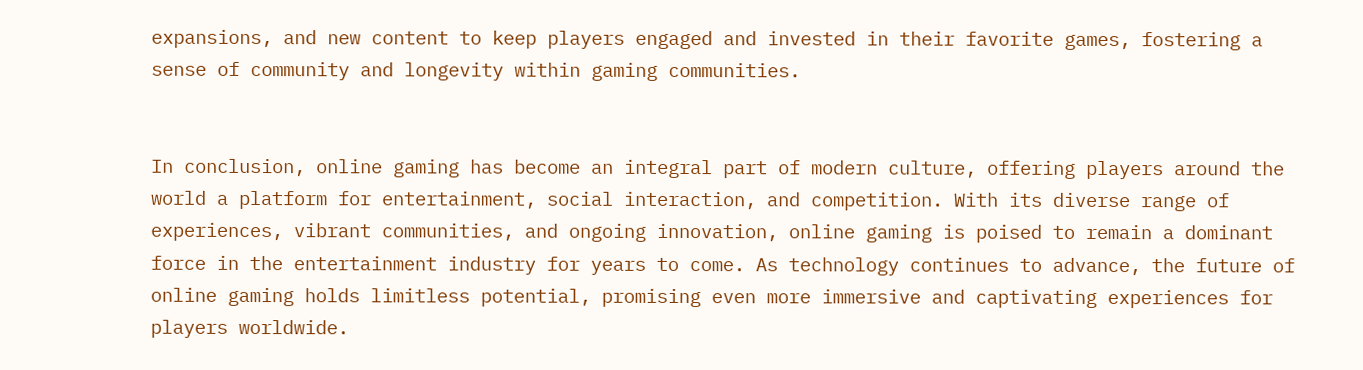expansions, and new content to keep players engaged and invested in their favorite games, fostering a sense of community and longevity within gaming communities.


In conclusion, online gaming has become an integral part of modern culture, offering players around the world a platform for entertainment, social interaction, and competition. With its diverse range of experiences, vibrant communities, and ongoing innovation, online gaming is poised to remain a dominant force in the entertainment industry for years to come. As technology continues to advance, the future of online gaming holds limitless potential, promising even more immersive and captivating experiences for players worldwide.